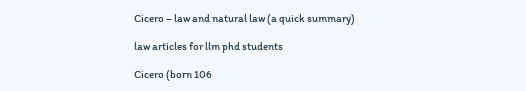Cicero – law and natural law (a quick summary)

law articles for llm phd students

Cicero (born 106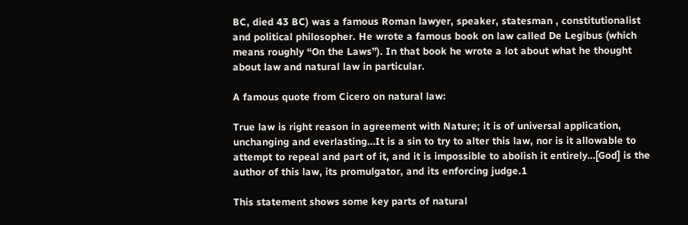BC, died 43 BC) was a famous Roman lawyer, speaker, statesman , constitutionalist and political philosopher. He wrote a famous book on law called De Legibus (which means roughly “On the Laws”). In that book he wrote a lot about what he thought about law and natural law in particular.

A famous quote from Cicero on natural law:

True law is right reason in agreement with Nature; it is of universal application, unchanging and everlasting…It is a sin to try to alter this law, nor is it allowable to attempt to repeal and part of it, and it is impossible to abolish it entirely…[God] is the author of this law, its promulgator, and its enforcing judge.1

This statement shows some key parts of natural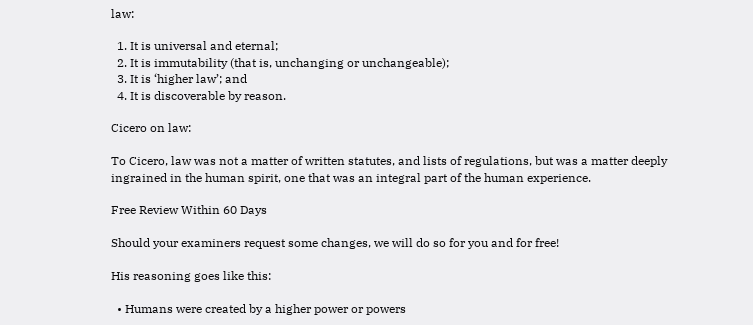law:

  1. It is universal and eternal;
  2. It is immutability (that is, unchanging or unchangeable);
  3. It is ‘higher law’; and
  4. It is discoverable by reason.

Cicero on law:

To Cicero, law was not a matter of written statutes, and lists of regulations, but was a matter deeply ingrained in the human spirit, one that was an integral part of the human experience.

Free Review Within 60 Days

Should your examiners request some changes, we will do so for you and for free!

His reasoning goes like this:

  • Humans were created by a higher power or powers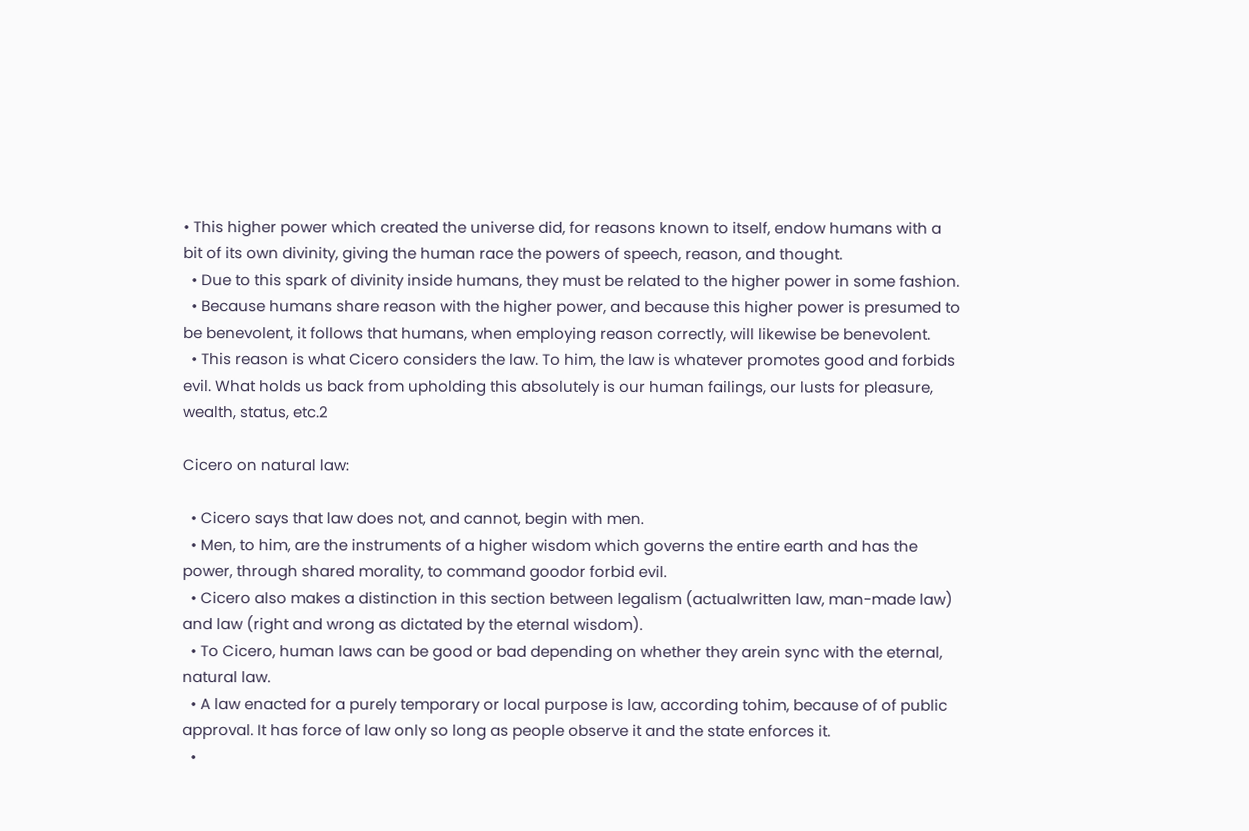• This higher power which created the universe did, for reasons known to itself, endow humans with a bit of its own divinity, giving the human race the powers of speech, reason, and thought.
  • Due to this spark of divinity inside humans, they must be related to the higher power in some fashion.
  • Because humans share reason with the higher power, and because this higher power is presumed to be benevolent, it follows that humans, when employing reason correctly, will likewise be benevolent.
  • This reason is what Cicero considers the law. To him, the law is whatever promotes good and forbids evil. What holds us back from upholding this absolutely is our human failings, our lusts for pleasure, wealth, status, etc.2

Cicero on natural law:

  • Cicero says that law does not, and cannot, begin with men.
  • Men, to him, are the instruments of a higher wisdom which governs the entire earth and has the power, through shared morality, to command goodor forbid evil.
  • Cicero also makes a distinction in this section between legalism (actualwritten law, man-made law) and law (right and wrong as dictated by the eternal wisdom).
  • To Cicero, human laws can be good or bad depending on whether they arein sync with the eternal, natural law.
  • A law enacted for a purely temporary or local purpose is law, according tohim, because of of public approval. It has force of law only so long as people observe it and the state enforces it.
  •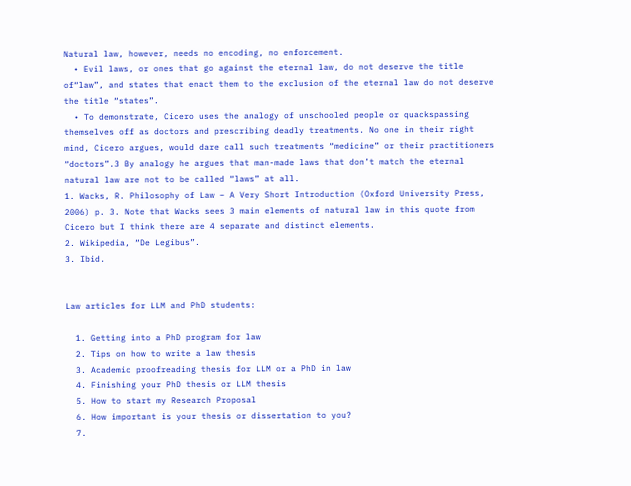Natural law, however, needs no encoding, no enforcement.
  • Evil laws, or ones that go against the eternal law, do not deserve the title of“law”, and states that enact them to the exclusion of the eternal law do not deserve the title “states”.
  • To demonstrate, Cicero uses the analogy of unschooled people or quackspassing themselves off as doctors and prescribing deadly treatments. No one in their right mind, Cicero argues, would dare call such treatments “medicine” or their practitioners “doctors”.3 By analogy he argues that man-made laws that don’t match the eternal natural law are not to be called “laws” at all.
1. Wacks, R. Philosophy of Law – A Very Short Introduction (Oxford University Press, 2006) p. 3. Note that Wacks sees 3 main elements of natural law in this quote from Cicero but I think there are 4 separate and distinct elements.
2. Wikipedia, “De Legibus”.
3. Ibid.


Law articles for LLM and PhD students:

  1. Getting into a PhD program for law
  2. Tips on how to write a law thesis
  3. Academic proofreading thesis for LLM or a PhD in law
  4. Finishing your PhD thesis or LLM thesis
  5. How to start my Research Proposal
  6. How important is your thesis or dissertation to you?
  7.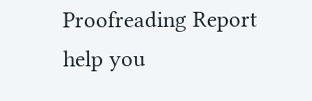Proofreading Report help you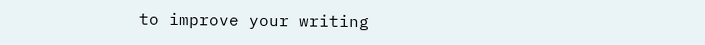to improve your writing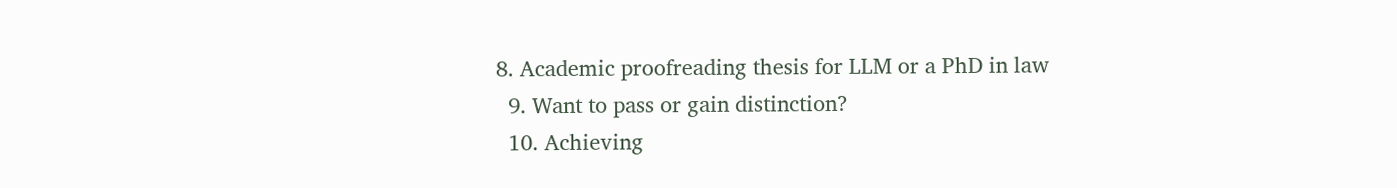8. Academic proofreading thesis for LLM or a PhD in law
  9. Want to pass or gain distinction?
  10. Achieving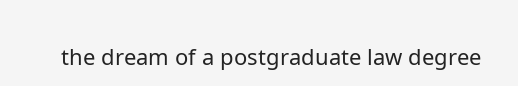the dream of a postgraduate law degree